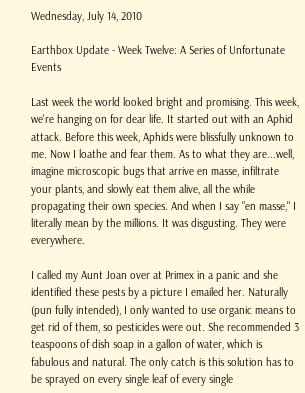Wednesday, July 14, 2010

Earthbox Update - Week Twelve: A Series of Unfortunate Events

Last week the world looked bright and promising. This week, we're hanging on for dear life. It started out with an Aphid attack. Before this week, Aphids were blissfully unknown to me. Now I loathe and fear them. As to what they are...well, imagine microscopic bugs that arrive en masse, infiltrate your plants, and slowly eat them alive, all the while propagating their own species. And when I say "en masse," I literally mean by the millions. It was disgusting. They were everywhere.

I called my Aunt Joan over at Primex in a panic and she identified these pests by a picture I emailed her. Naturally (pun fully intended), I only wanted to use organic means to get rid of them, so pesticides were out. She recommended 3 teaspoons of dish soap in a gallon of water, which is fabulous and natural. The only catch is this solution has to be sprayed on every single leaf of every single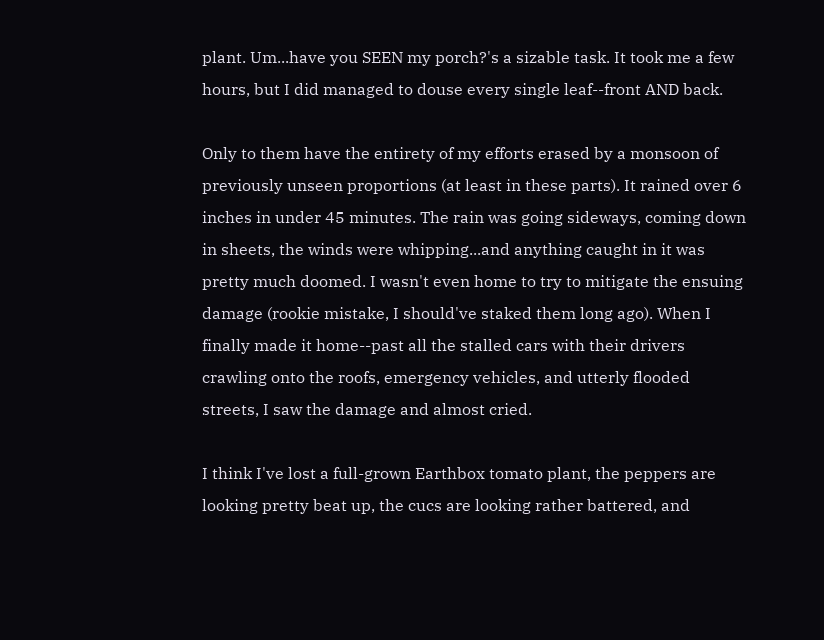plant. Um...have you SEEN my porch?'s a sizable task. It took me a few hours, but I did managed to douse every single leaf--front AND back.

Only to them have the entirety of my efforts erased by a monsoon of previously unseen proportions (at least in these parts). It rained over 6 inches in under 45 minutes. The rain was going sideways, coming down in sheets, the winds were whipping...and anything caught in it was pretty much doomed. I wasn't even home to try to mitigate the ensuing damage (rookie mistake, I should've staked them long ago). When I finally made it home--past all the stalled cars with their drivers crawling onto the roofs, emergency vehicles, and utterly flooded streets, I saw the damage and almost cried.

I think I've lost a full-grown Earthbox tomato plant, the peppers are looking pretty beat up, the cucs are looking rather battered, and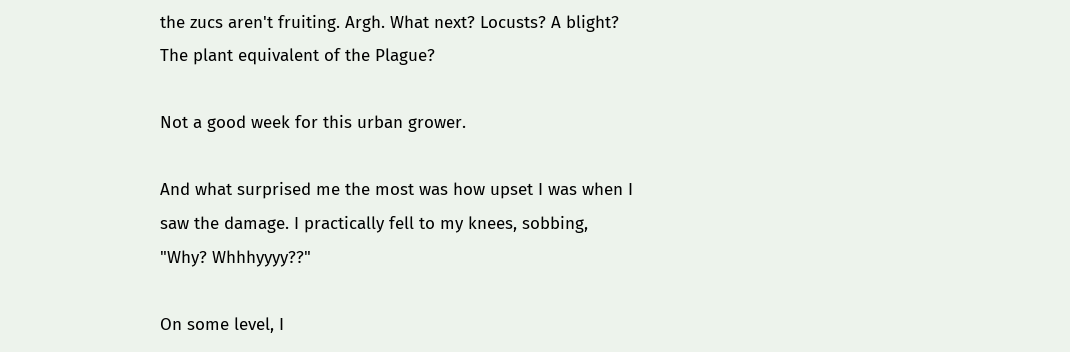the zucs aren't fruiting. Argh. What next? Locusts? A blight? The plant equivalent of the Plague?

Not a good week for this urban grower.

And what surprised me the most was how upset I was when I saw the damage. I practically fell to my knees, sobbing, "Why? Whhhyyyy??"

On some level, I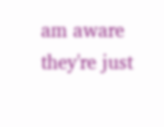am aware they're just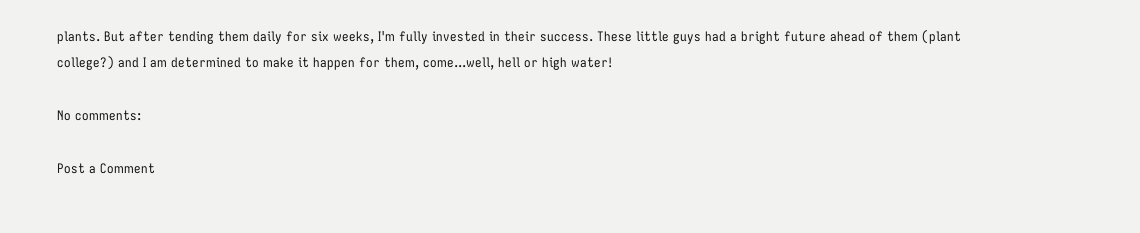plants. But after tending them daily for six weeks, I'm fully invested in their success. These little guys had a bright future ahead of them (plant college?) and I am determined to make it happen for them, come...well, hell or high water!

No comments:

Post a Comment